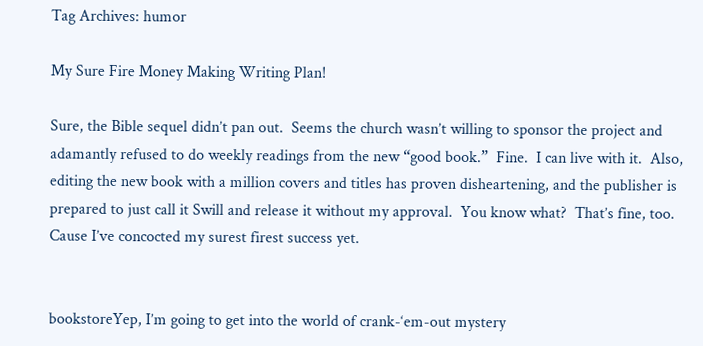Tag Archives: humor

My Sure Fire Money Making Writing Plan!

Sure, the Bible sequel didn’t pan out.  Seems the church wasn’t willing to sponsor the project and adamantly refused to do weekly readings from the new “good book.”  Fine.  I can live with it.  Also, editing the new book with a million covers and titles has proven disheartening, and the publisher is prepared to just call it Swill and release it without my approval.  You know what?  That’s fine, too.  Cause I’ve concocted my surest firest success yet.


bookstoreYep, I’m going to get into the world of crank-‘em-out mystery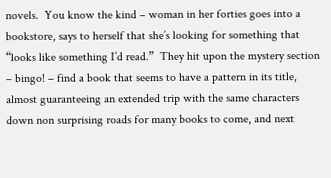novels.  You know the kind – woman in her forties goes into a bookstore, says to herself that she’s looking for something that “looks like something I’d read.”  They hit upon the mystery section – bingo! – find a book that seems to have a pattern in its title, almost guaranteeing an extended trip with the same characters down non surprising roads for many books to come, and next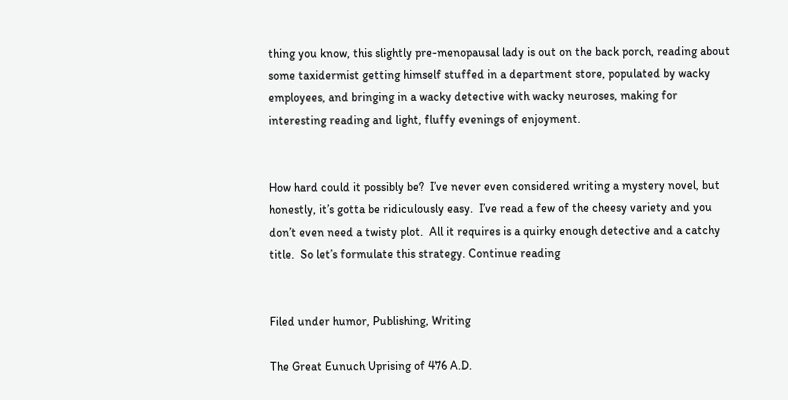thing you know, this slightly pre-menopausal lady is out on the back porch, reading about some taxidermist getting himself stuffed in a department store, populated by wacky employees, and bringing in a wacky detective with wacky neuroses, making for interesting reading and light, fluffy evenings of enjoyment.


How hard could it possibly be?  I’ve never even considered writing a mystery novel, but honestly, it’s gotta be ridiculously easy.  I’ve read a few of the cheesy variety and you don’t even need a twisty plot.  All it requires is a quirky enough detective and a catchy title.  So let’s formulate this strategy. Continue reading


Filed under humor, Publishing, Writing

The Great Eunuch Uprising of 476 A.D.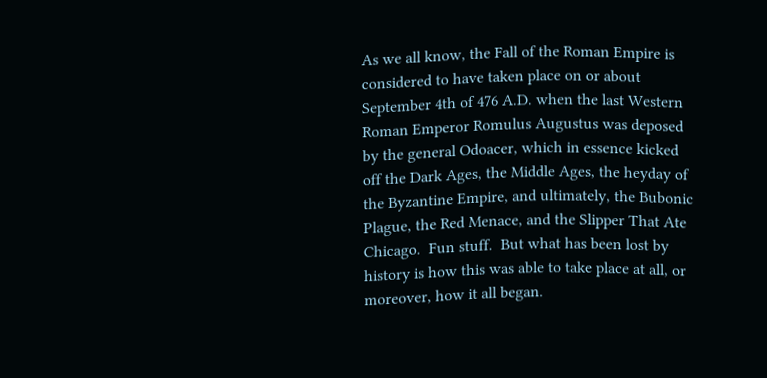As we all know, the Fall of the Roman Empire is considered to have taken place on or about September 4th of 476 A.D. when the last Western Roman Emperor Romulus Augustus was deposed by the general Odoacer, which in essence kicked off the Dark Ages, the Middle Ages, the heyday of the Byzantine Empire, and ultimately, the Bubonic Plague, the Red Menace, and the Slipper That Ate Chicago.  Fun stuff.  But what has been lost by history is how this was able to take place at all, or moreover, how it all began.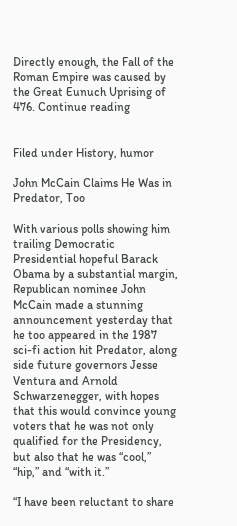Directly enough, the Fall of the Roman Empire was caused by the Great Eunuch Uprising of 476. Continue reading


Filed under History, humor

John McCain Claims He Was in Predator, Too

With various polls showing him trailing Democratic Presidential hopeful Barack Obama by a substantial margin, Republican nominee John McCain made a stunning announcement yesterday that he too appeared in the 1987 sci-fi action hit Predator, along side future governors Jesse Ventura and Arnold Schwarzenegger, with hopes that this would convince young voters that he was not only qualified for the Presidency, but also that he was “cool,” “hip,” and “with it.”

“I have been reluctant to share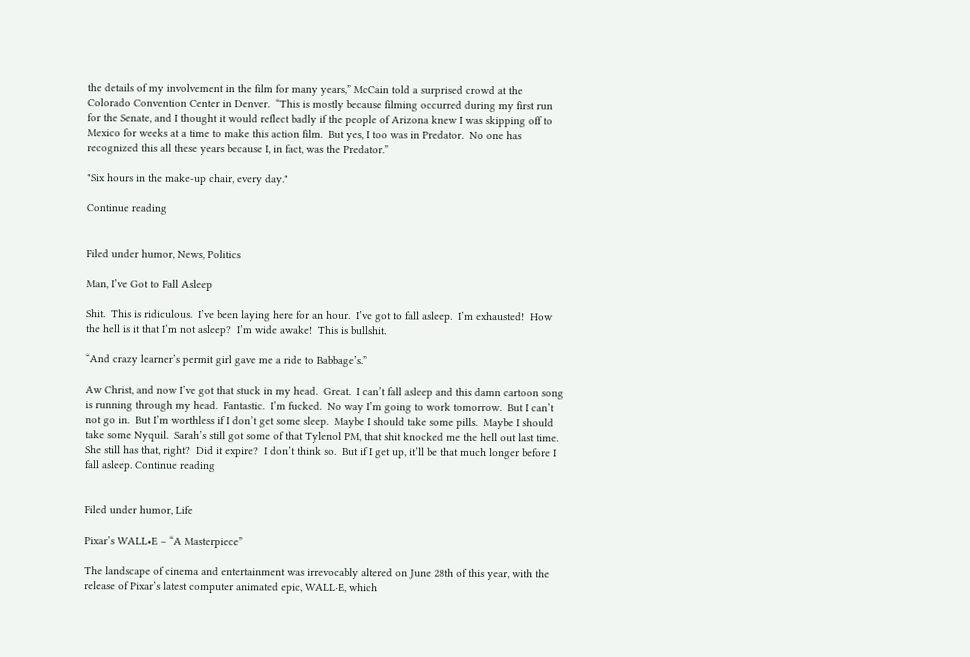the details of my involvement in the film for many years,” McCain told a surprised crowd at the Colorado Convention Center in Denver.  “This is mostly because filming occurred during my first run for the Senate, and I thought it would reflect badly if the people of Arizona knew I was skipping off to Mexico for weeks at a time to make this action film.  But yes, I too was in Predator.  No one has recognized this all these years because I, in fact, was the Predator.”

"Six hours in the make-up chair, every day."

Continue reading


Filed under humor, News, Politics

Man, I’ve Got to Fall Asleep

Shit.  This is ridiculous.  I’ve been laying here for an hour.  I’ve got to fall asleep.  I’m exhausted!  How the hell is it that I’m not asleep?  I’m wide awake!  This is bullshit.

“And crazy learner’s permit girl gave me a ride to Babbage’s.”

Aw Christ, and now I’ve got that stuck in my head.  Great.  I can’t fall asleep and this damn cartoon song is running through my head.  Fantastic.  I’m fucked.  No way I’m going to work tomorrow.  But I can’t not go in.  But I’m worthless if I don’t get some sleep.  Maybe I should take some pills.  Maybe I should take some Nyquil.  Sarah’s still got some of that Tylenol PM, that shit knocked me the hell out last time.  She still has that, right?  Did it expire?  I don’t think so.  But if I get up, it’ll be that much longer before I fall asleep. Continue reading


Filed under humor, Life

Pixar’s WALL•E – “A Masterpiece”

The landscape of cinema and entertainment was irrevocably altered on June 28th of this year, with the release of Pixar’s latest computer animated epic, WALL·E, which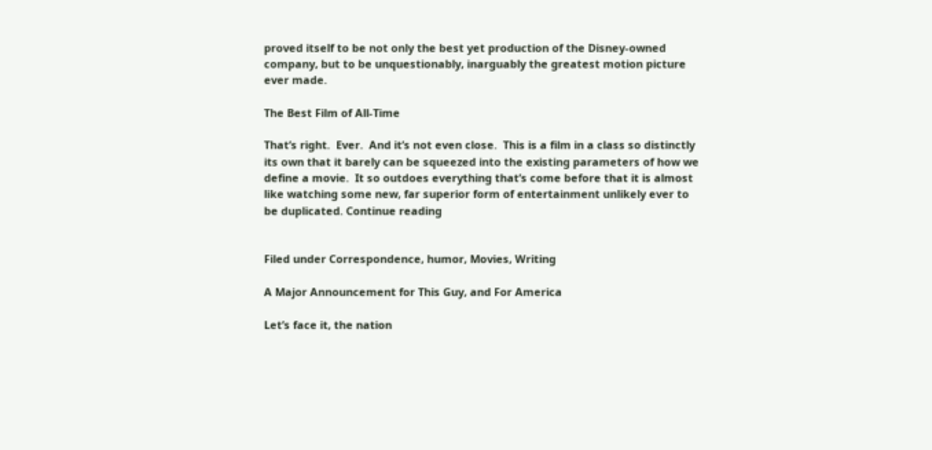proved itself to be not only the best yet production of the Disney-owned company, but to be unquestionably, inarguably the greatest motion picture ever made.

The Best Film of All-Time

That’s right.  Ever.  And it’s not even close.  This is a film in a class so distinctly its own that it barely can be squeezed into the existing parameters of how we define a movie.  It so outdoes everything that’s come before that it is almost like watching some new, far superior form of entertainment unlikely ever to be duplicated. Continue reading


Filed under Correspondence, humor, Movies, Writing

A Major Announcement for This Guy, and For America

Let’s face it, the nation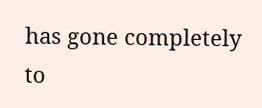has gone completely to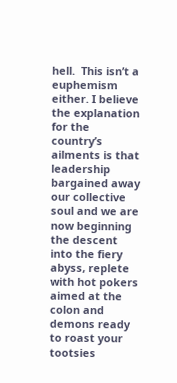hell.  This isn’t a euphemism either. I believe the explanation for the country’s ailments is that leadership bargained away our collective soul and we are now beginning the descent into the fiery abyss, replete with hot pokers aimed at the colon and demons ready to roast your tootsies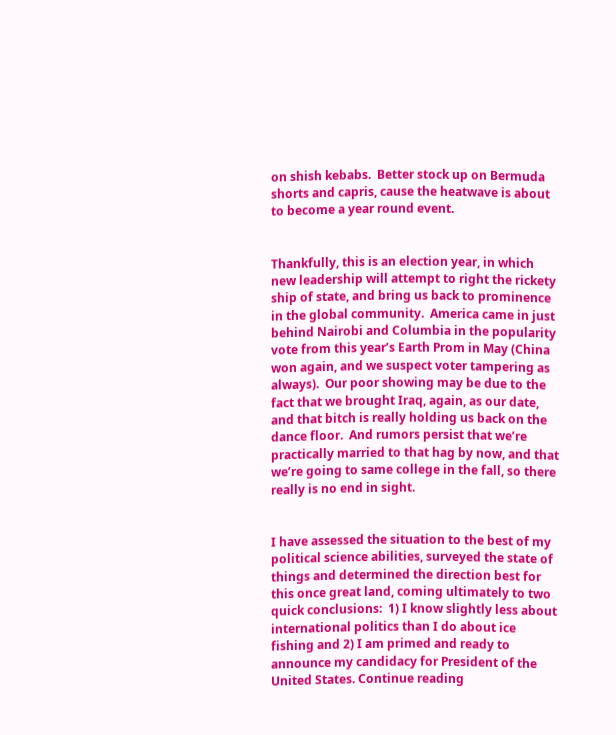on shish kebabs.  Better stock up on Bermuda shorts and capris, cause the heatwave is about to become a year round event.


Thankfully, this is an election year, in which new leadership will attempt to right the rickety ship of state, and bring us back to prominence in the global community.  America came in just behind Nairobi and Columbia in the popularity vote from this year’s Earth Prom in May (China won again, and we suspect voter tampering as always).  Our poor showing may be due to the fact that we brought Iraq, again, as our date, and that bitch is really holding us back on the dance floor.  And rumors persist that we’re practically married to that hag by now, and that we’re going to same college in the fall, so there really is no end in sight.


I have assessed the situation to the best of my political science abilities, surveyed the state of things and determined the direction best for this once great land, coming ultimately to two quick conclusions:  1) I know slightly less about international politics than I do about ice fishing and 2) I am primed and ready to announce my candidacy for President of the United States. Continue reading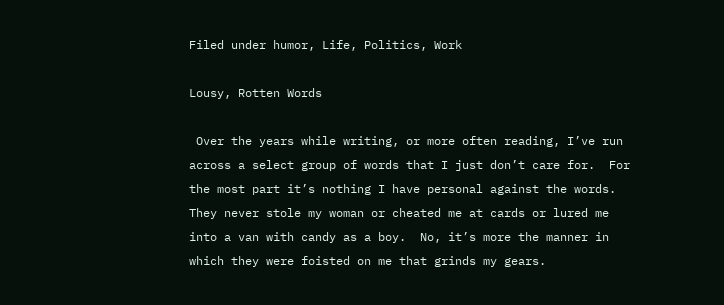Filed under humor, Life, Politics, Work

Lousy, Rotten Words

 Over the years while writing, or more often reading, I’ve run across a select group of words that I just don’t care for.  For the most part it’s nothing I have personal against the words. They never stole my woman or cheated me at cards or lured me into a van with candy as a boy.  No, it’s more the manner in which they were foisted on me that grinds my gears.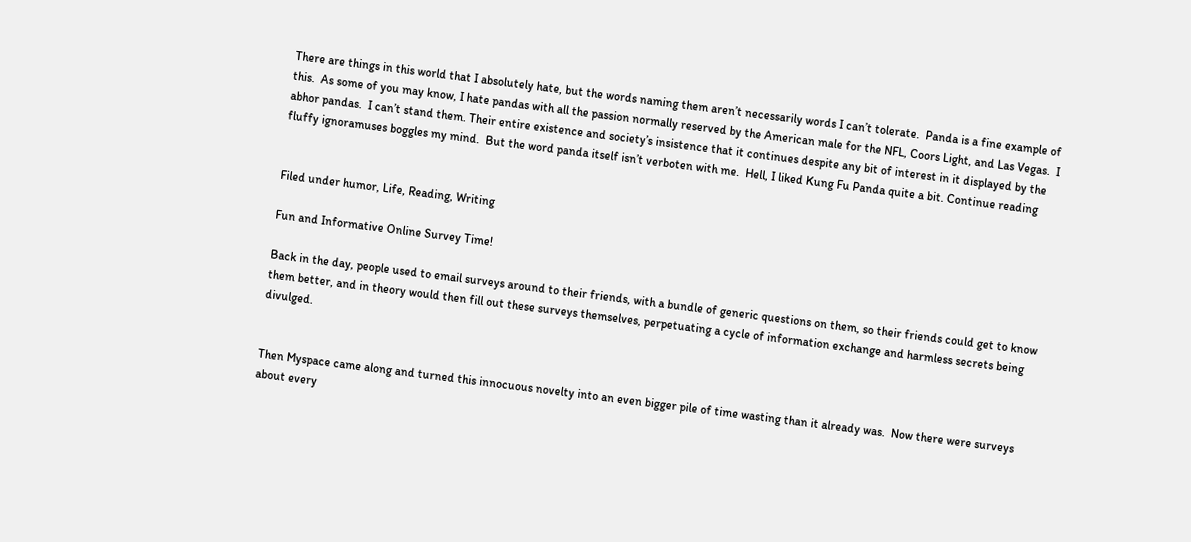There are things in this world that I absolutely hate, but the words naming them aren’t necessarily words I can’t tolerate.  Panda is a fine example of this.  As some of you may know, I hate pandas with all the passion normally reserved by the American male for the NFL, Coors Light, and Las Vegas.  I abhor pandas.  I can’t stand them. Their entire existence and society’s insistence that it continues despite any bit of interest in it displayed by the fluffy ignoramuses boggles my mind.  But the word panda itself isn’t verboten with me.  Hell, I liked Kung Fu Panda quite a bit. Continue reading


Filed under humor, Life, Reading, Writing

Fun and Informative Online Survey Time!

Back in the day, people used to email surveys around to their friends, with a bundle of generic questions on them, so their friends could get to know them better, and in theory would then fill out these surveys themselves, perpetuating a cycle of information exchange and harmless secrets being divulged.


Then Myspace came along and turned this innocuous novelty into an even bigger pile of time wasting than it already was.  Now there were surveys about every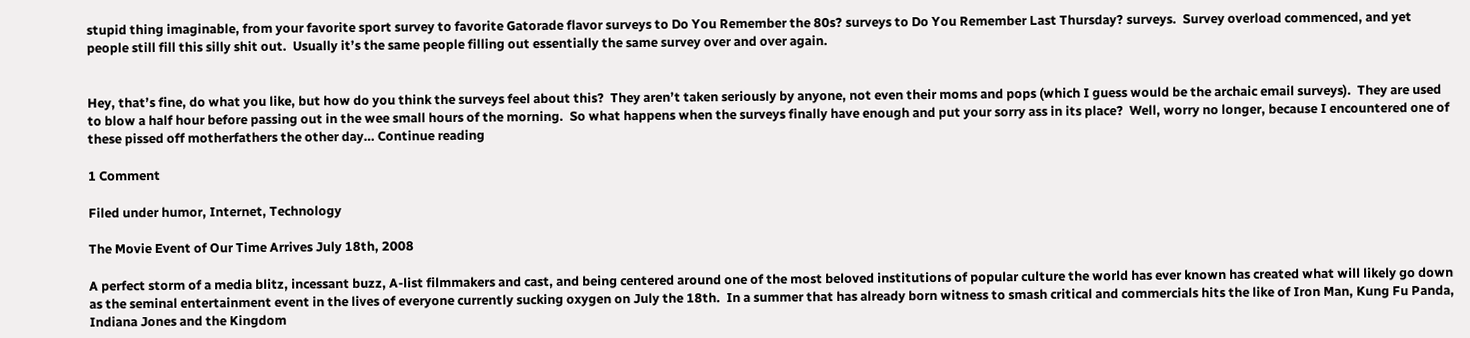stupid thing imaginable, from your favorite sport survey to favorite Gatorade flavor surveys to Do You Remember the 80s? surveys to Do You Remember Last Thursday? surveys.  Survey overload commenced, and yet people still fill this silly shit out.  Usually it’s the same people filling out essentially the same survey over and over again.


Hey, that’s fine, do what you like, but how do you think the surveys feel about this?  They aren’t taken seriously by anyone, not even their moms and pops (which I guess would be the archaic email surveys).  They are used to blow a half hour before passing out in the wee small hours of the morning.  So what happens when the surveys finally have enough and put your sorry ass in its place?  Well, worry no longer, because I encountered one of these pissed off motherfathers the other day… Continue reading

1 Comment

Filed under humor, Internet, Technology

The Movie Event of Our Time Arrives July 18th, 2008

A perfect storm of a media blitz, incessant buzz, A-list filmmakers and cast, and being centered around one of the most beloved institutions of popular culture the world has ever known has created what will likely go down as the seminal entertainment event in the lives of everyone currently sucking oxygen on July the 18th.  In a summer that has already born witness to smash critical and commercials hits the like of Iron Man, Kung Fu Panda, Indiana Jones and the Kingdom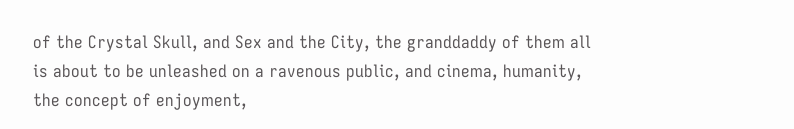of the Crystal Skull, and Sex and the City, the granddaddy of them all is about to be unleashed on a ravenous public, and cinema, humanity, the concept of enjoyment,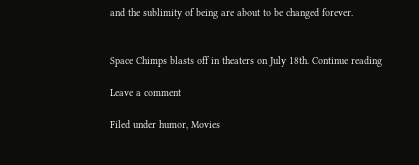and the sublimity of being are about to be changed forever.


Space Chimps blasts off in theaters on July 18th. Continue reading

Leave a comment

Filed under humor, Movies